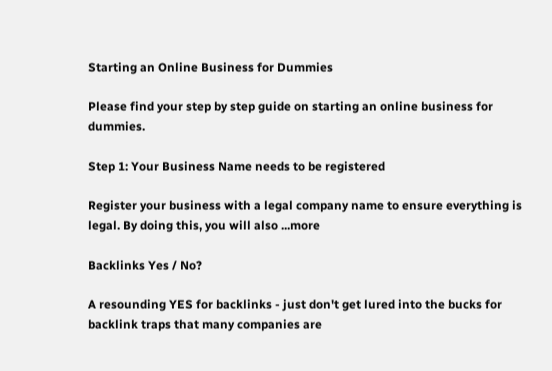Starting an Online Business for Dummies

Please find your step by step guide on starting an online business for dummies.

Step 1: Your Business Name needs to be registered

Register your business with a legal company name to ensure everything is legal. By doing this, you will also ...more

Backlinks Yes / No?

A resounding YES for backlinks - just don't get lured into the bucks for backlink traps that many companies are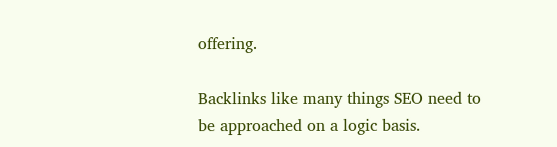offering.

Backlinks like many things SEO need to be approached on a logic basis.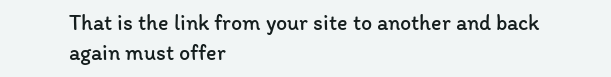That is the link from your site to another and back again must offer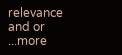relevance and or ...more